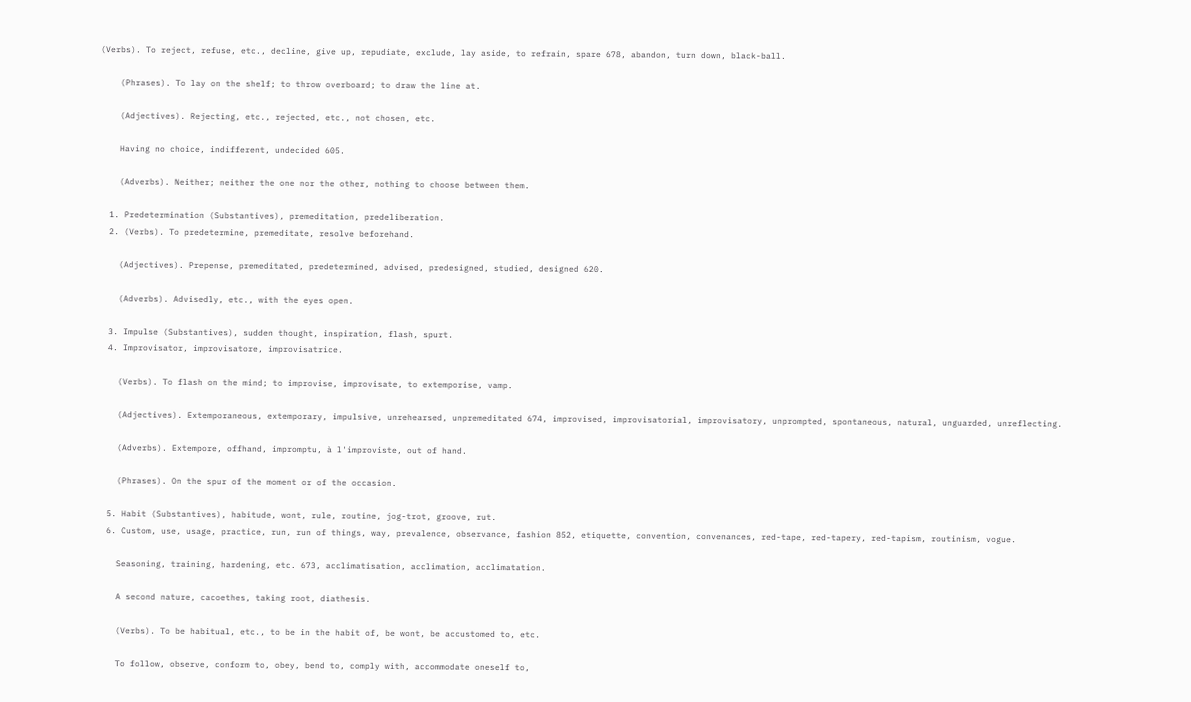(Verbs). To reject, refuse, etc., decline, give up, repudiate, exclude, lay aside, to refrain, spare 678, abandon, turn down, black-ball.

    (Phrases). To lay on the shelf; to throw overboard; to draw the line at.

    (Adjectives). Rejecting, etc., rejected, etc., not chosen, etc.

    Having no choice, indifferent, undecided 605.

    (Adverbs). Neither; neither the one nor the other, nothing to choose between them.

  1. Predetermination (Substantives), premeditation, predeliberation.
  2. (Verbs). To predetermine, premeditate, resolve beforehand.

    (Adjectives). Prepense, premeditated, predetermined, advised, predesigned, studied, designed 620.

    (Adverbs). Advisedly, etc., with the eyes open.

  3. Impulse (Substantives), sudden thought, inspiration, flash, spurt.
  4. Improvisator, improvisatore, improvisatrice.

    (Verbs). To flash on the mind; to improvise, improvisate, to extemporise, vamp.

    (Adjectives). Extemporaneous, extemporary, impulsive, unrehearsed, unpremeditated 674, improvised, improvisatorial, improvisatory, unprompted, spontaneous, natural, unguarded, unreflecting.

    (Adverbs). Extempore, offhand, impromptu, à l'improviste, out of hand.

    (Phrases). On the spur of the moment or of the occasion.

  5. Habit (Substantives), habitude, wont, rule, routine, jog-trot, groove, rut.
  6. Custom, use, usage, practice, run, run of things, way, prevalence, observance, fashion 852, etiquette, convention, convenances, red-tape, red-tapery, red-tapism, routinism, vogue.

    Seasoning, training, hardening, etc. 673, acclimatisation, acclimation, acclimatation.

    A second nature, cacoethes, taking root, diathesis.

    (Verbs). To be habitual, etc., to be in the habit of, be wont, be accustomed to, etc.

    To follow, observe, conform to, obey, bend to, comply with, accommodate oneself to,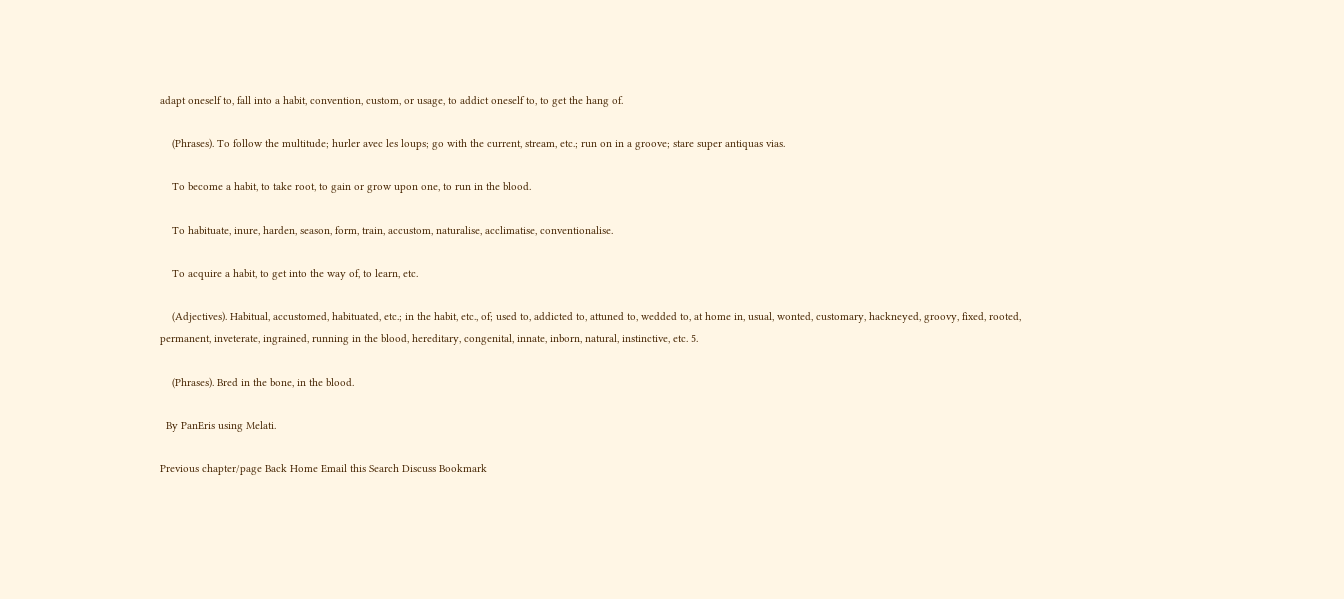adapt oneself to, fall into a habit, convention, custom, or usage, to addict oneself to, to get the hang of.

    (Phrases). To follow the multitude; hurler avec les loups; go with the current, stream, etc.; run on in a groove; stare super antiquas vias.

    To become a habit, to take root, to gain or grow upon one, to run in the blood.

    To habituate, inure, harden, season, form, train, accustom, naturalise, acclimatise, conventionalise.

    To acquire a habit, to get into the way of, to learn, etc.

    (Adjectives). Habitual, accustomed, habituated, etc.; in the habit, etc., of; used to, addicted to, attuned to, wedded to, at home in, usual, wonted, customary, hackneyed, groovy, fixed, rooted, permanent, inveterate, ingrained, running in the blood, hereditary, congenital, innate, inborn, natural, instinctive, etc. 5.

    (Phrases). Bred in the bone, in the blood.

  By PanEris using Melati.

Previous chapter/page Back Home Email this Search Discuss Bookmark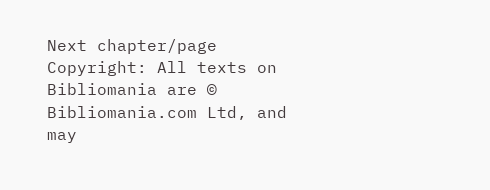Next chapter/page
Copyright: All texts on Bibliomania are © Bibliomania.com Ltd, and may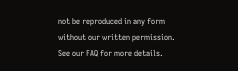not be reproduced in any form without our written permission.
See our FAQ for more details.